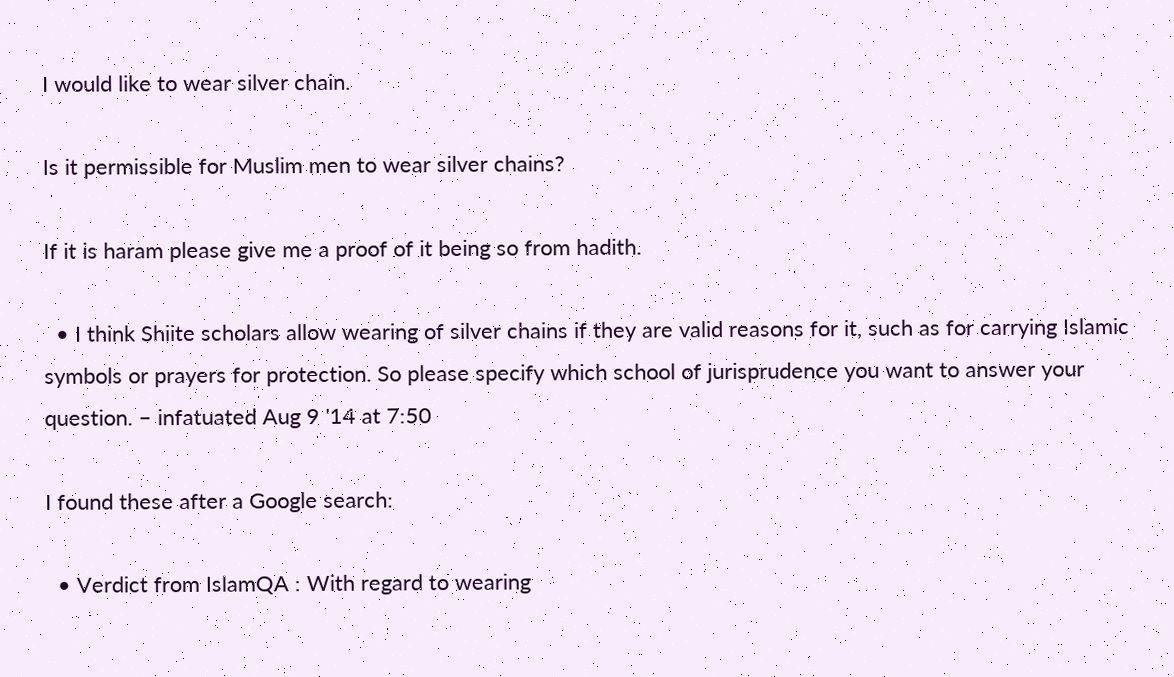I would like to wear silver chain.

Is it permissible for Muslim men to wear silver chains?

If it is haram please give me a proof of it being so from hadith.

  • I think Shiite scholars allow wearing of silver chains if they are valid reasons for it, such as for carrying Islamic symbols or prayers for protection. So please specify which school of jurisprudence you want to answer your question. – infatuated Aug 9 '14 at 7:50

I found these after a Google search:

  • Verdict from IslamQA : With regard to wearing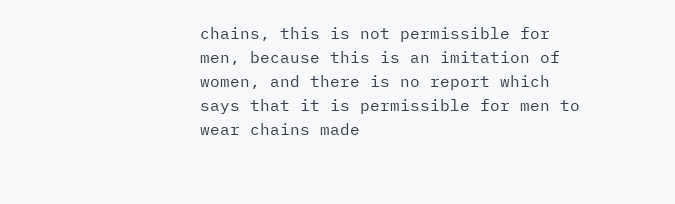chains, this is not permissible for men, because this is an imitation of women, and there is no report which says that it is permissible for men to wear chains made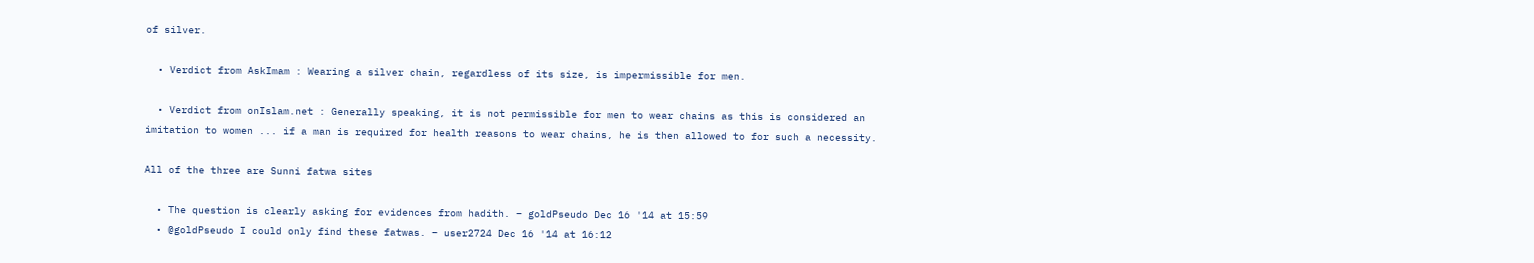of silver.

  • Verdict from AskImam : Wearing a silver chain, regardless of its size, is impermissible for men.

  • Verdict from onIslam.net : Generally speaking, it is not permissible for men to wear chains as this is considered an imitation to women ... if a man is required for health reasons to wear chains, he is then allowed to for such a necessity.

All of the three are Sunni fatwa sites

  • The question is clearly asking for evidences from hadith. – goldPseudo Dec 16 '14 at 15:59
  • @goldPseudo I could only find these fatwas. – user2724 Dec 16 '14 at 16:12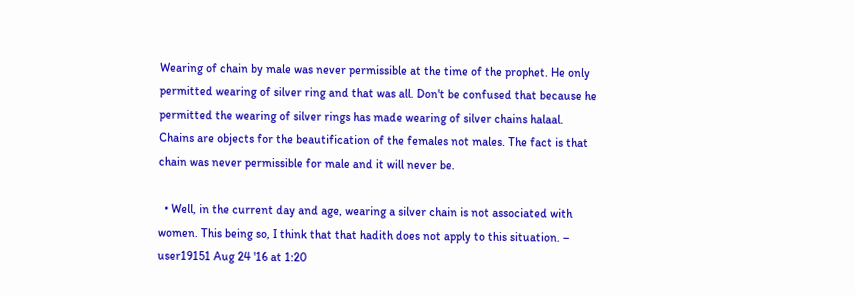Wearing of chain by male was never permissible at the time of the prophet. He only permitted wearing of silver ring and that was all. Don't be confused that because he permitted the wearing of silver rings has made wearing of silver chains halaal. Chains are objects for the beautification of the females not males. The fact is that chain was never permissible for male and it will never be.

  • Well, in the current day and age, wearing a silver chain is not associated with women. This being so, I think that that hadith does not apply to this situation. – user19151 Aug 24 '16 at 1:20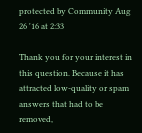protected by Community Aug 26 '16 at 2:33

Thank you for your interest in this question. Because it has attracted low-quality or spam answers that had to be removed,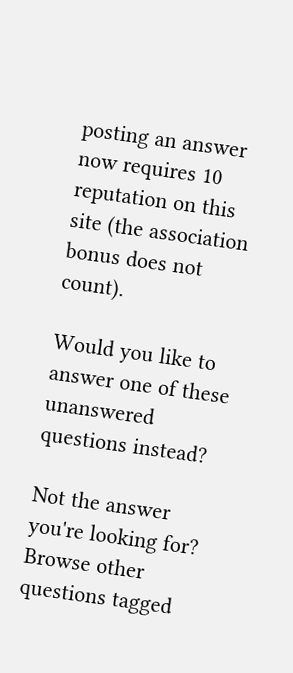posting an answer now requires 10 reputation on this site (the association bonus does not count).

Would you like to answer one of these unanswered questions instead?

Not the answer you're looking for? Browse other questions tagged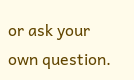or ask your own question.